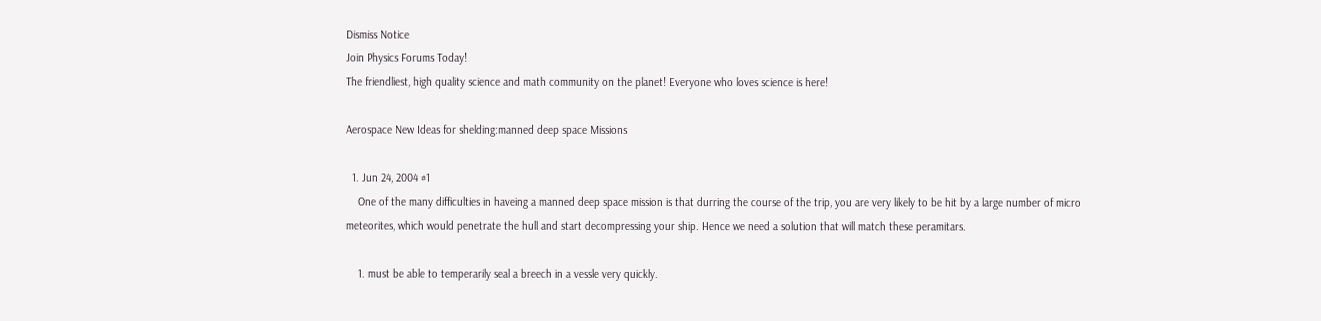Dismiss Notice
Join Physics Forums Today!
The friendliest, high quality science and math community on the planet! Everyone who loves science is here!

Aerospace New Ideas for shelding:manned deep space Missions

  1. Jun 24, 2004 #1
    One of the many difficulties in haveing a manned deep space mission is that durring the course of the trip, you are very likely to be hit by a large number of micro meteorites, which would penetrate the hull and start decompressing your ship. Hence we need a solution that will match these peramitars.

    1. must be able to temperarily seal a breech in a vessle very quickly.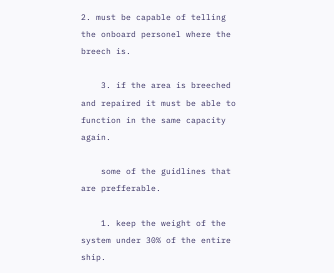2. must be capable of telling the onboard personel where the breech is.

    3. if the area is breeched and repaired it must be able to function in the same capacity again.

    some of the guidlines that are prefferable.

    1. keep the weight of the system under 30% of the entire ship.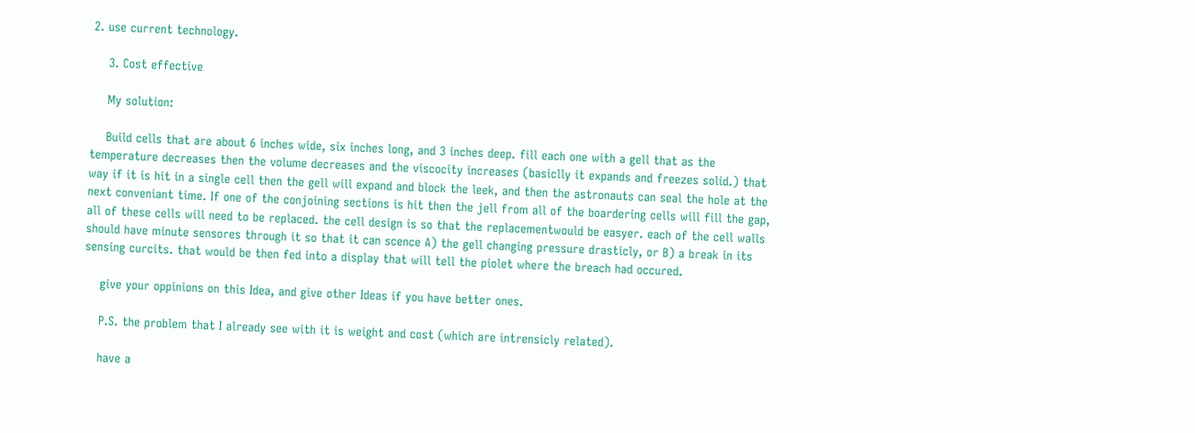2. use current technology.

    3. Cost effective

    My solution:

    Build cells that are about 6 inches wide, six inches long, and 3 inches deep. fill each one with a gell that as the temperature decreases then the volume decreases and the viscocity increases (basiclly it expands and freezes solid.) that way if it is hit in a single cell then the gell will expand and block the leek, and then the astronauts can seal the hole at the next conveniant time. If one of the conjoining sections is hit then the jell from all of the boardering cells will fill the gap, all of these cells will need to be replaced. the cell design is so that the replacementwould be easyer. each of the cell walls should have minute sensores through it so that it can scence A) the gell changing pressure drasticly, or B) a break in its sensing curcits. that would be then fed into a display that will tell the piolet where the breach had occured.

    give your oppinions on this Idea, and give other Ideas if you have better ones.

    P.S. the problem that I already see with it is weight and cost (which are intrensicly related).

    have a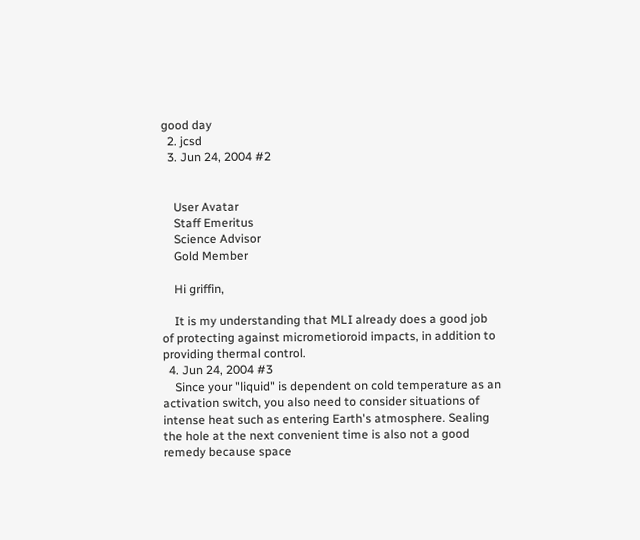good day
  2. jcsd
  3. Jun 24, 2004 #2


    User Avatar
    Staff Emeritus
    Science Advisor
    Gold Member

    Hi griffin,

    It is my understanding that MLI already does a good job of protecting against micrometioroid impacts, in addition to providing thermal control.
  4. Jun 24, 2004 #3
    Since your "liquid" is dependent on cold temperature as an activation switch, you also need to consider situations of intense heat such as entering Earth's atmosphere. Sealing the hole at the next convenient time is also not a good remedy because space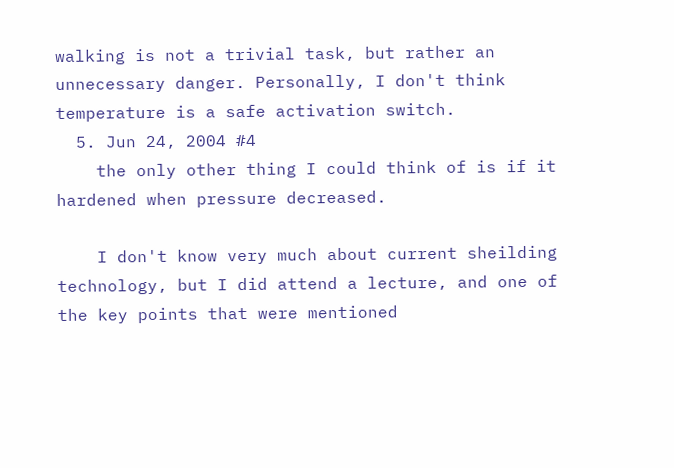walking is not a trivial task, but rather an unnecessary danger. Personally, I don't think temperature is a safe activation switch.
  5. Jun 24, 2004 #4
    the only other thing I could think of is if it hardened when pressure decreased.

    I don't know very much about current sheilding technology, but I did attend a lecture, and one of the key points that were mentioned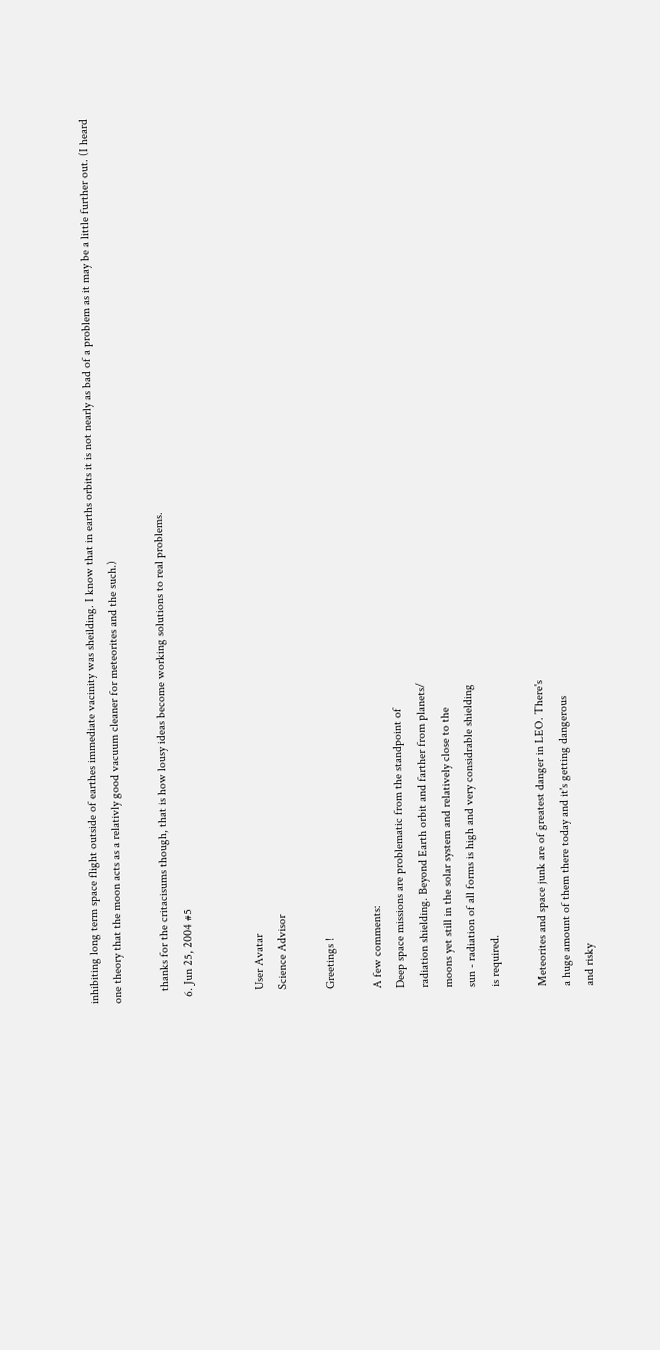inhibiting long term space flight outside of earthes immediate vacinity was sheilding. I know that in earths orbits it is not nearly as bad of a problem as it may be a little further out. (I heard one theory that the moon acts as a relativly good vacuum cleaner for meteorites and the such.)

    thanks for the critacisums though, that is how lousy ideas become working solutions to real problems.
  6. Jun 25, 2004 #5


    User Avatar
    Science Advisor

    Greetings !

    A few comments:
    Deep space missions are problematic from the standpoint of
    radiation shielding. Beyond Earth orbit and farther from planets/
    moons yet still in the solar system and relatively close to the
    sun - radiation of all forms is high and very considrable shielding
    is required.

    Meteorites and space junk are of greatest danger in LEO. There's
    a huge amount of them there today and it's getting dangerous
    and risky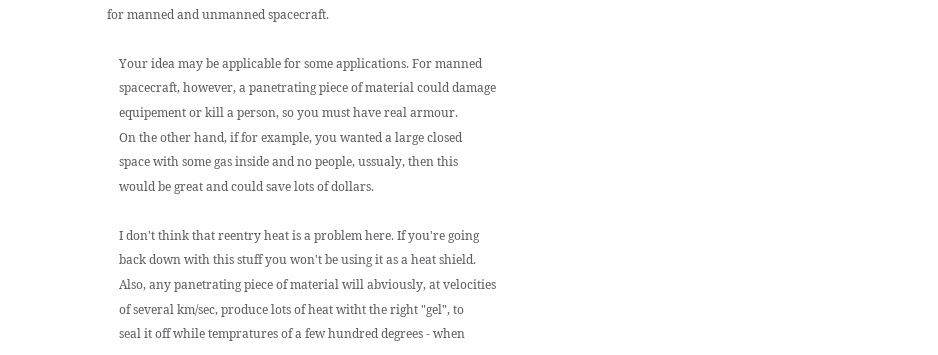for manned and unmanned spacecraft.

    Your idea may be applicable for some applications. For manned
    spacecraft, however, a panetrating piece of material could damage
    equipement or kill a person, so you must have real armour.
    On the other hand, if for example, you wanted a large closed
    space with some gas inside and no people, ussualy, then this
    would be great and could save lots of dollars.

    I don't think that reentry heat is a problem here. If you're going
    back down with this stuff you won't be using it as a heat shield.
    Also, any panetrating piece of material will abviously, at velocities
    of several km/sec, produce lots of heat witht the right "gel", to
    seal it off while tempratures of a few hundred degrees - when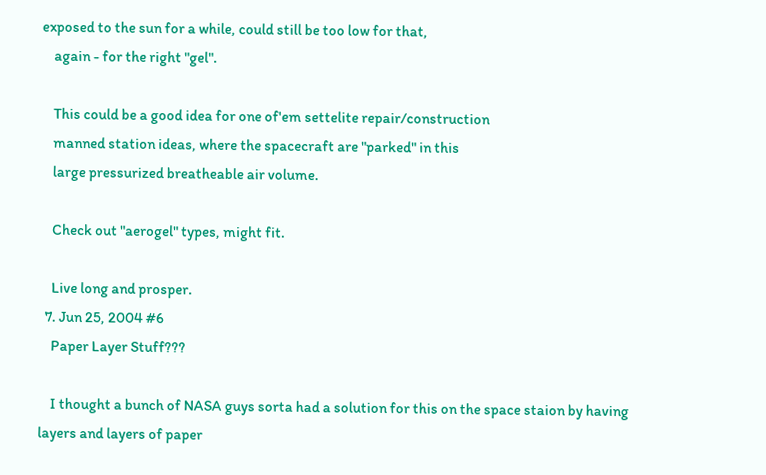exposed to the sun for a while, could still be too low for that,
    again - for the right "gel".

    This could be a good idea for one of'em settelite repair/construction
    manned station ideas, where the spacecraft are "parked" in this
    large pressurized breatheable air volume.

    Check out "aerogel" types, might fit.

    Live long and prosper.
  7. Jun 25, 2004 #6
    Paper Layer Stuff???

    I thought a bunch of NASA guys sorta had a solution for this on the space staion by having layers and layers of paper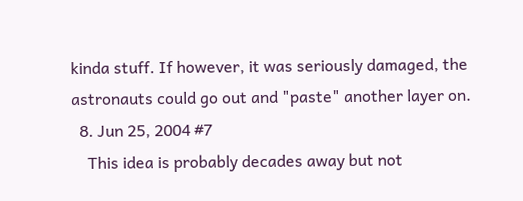kinda stuff. If however, it was seriously damaged, the astronauts could go out and "paste" another layer on.
  8. Jun 25, 2004 #7
    This idea is probably decades away but not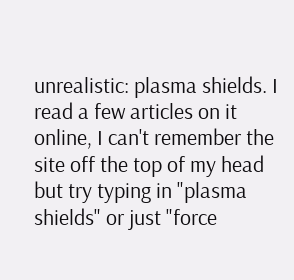unrealistic: plasma shields. I read a few articles on it online, I can't remember the site off the top of my head but try typing in "plasma shields" or just "force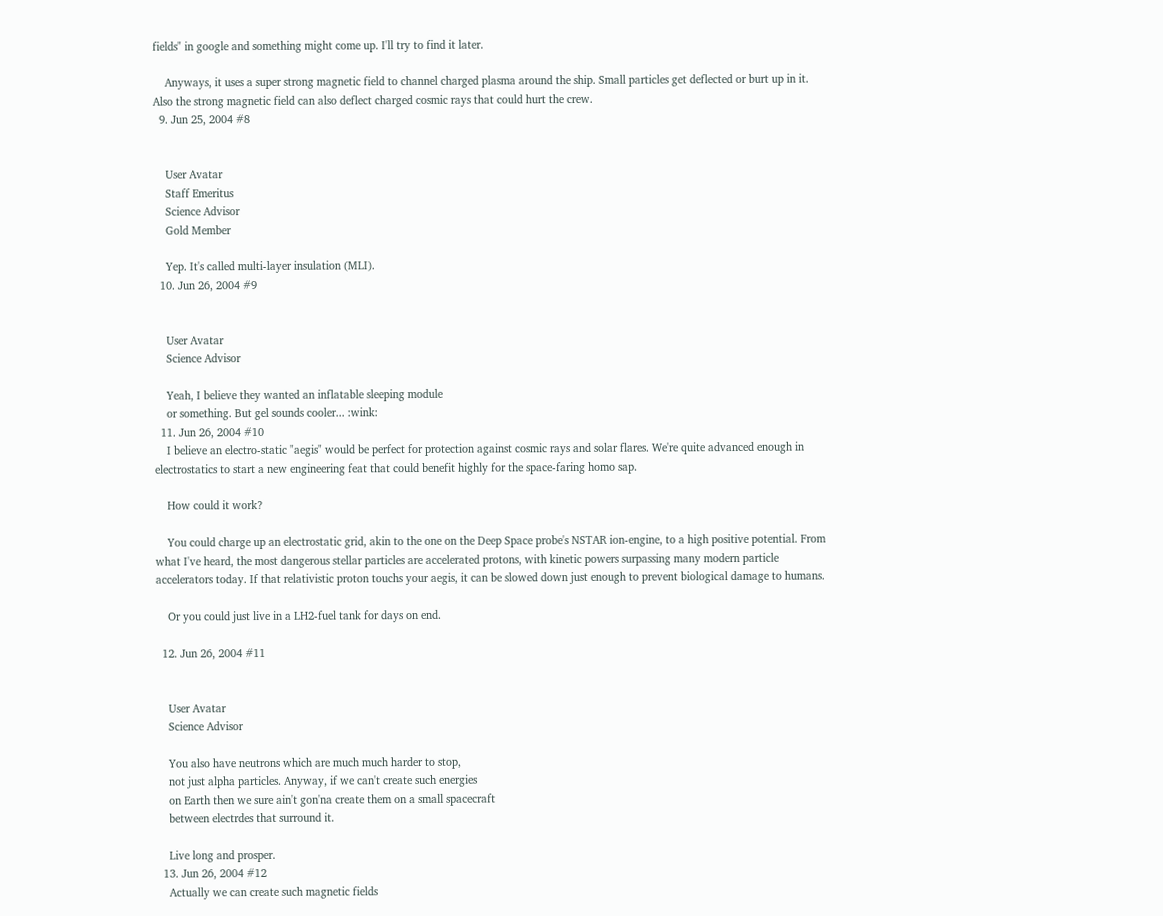fields" in google and something might come up. I'll try to find it later.

    Anyways, it uses a super strong magnetic field to channel charged plasma around the ship. Small particles get deflected or burt up in it. Also the strong magnetic field can also deflect charged cosmic rays that could hurt the crew.
  9. Jun 25, 2004 #8


    User Avatar
    Staff Emeritus
    Science Advisor
    Gold Member

    Yep. It's called multi-layer insulation (MLI).
  10. Jun 26, 2004 #9


    User Avatar
    Science Advisor

    Yeah, I believe they wanted an inflatable sleeping module
    or something. But gel sounds cooler... :wink:
  11. Jun 26, 2004 #10
    I believe an electro-static "aegis" would be perfect for protection against cosmic rays and solar flares. We're quite advanced enough in electrostatics to start a new engineering feat that could benefit highly for the space-faring homo sap.

    How could it work?

    You could charge up an electrostatic grid, akin to the one on the Deep Space probe's NSTAR ion-engine, to a high positive potential. From what I've heard, the most dangerous stellar particles are accelerated protons, with kinetic powers surpassing many modern particle accelerators today. If that relativistic proton touchs your aegis, it can be slowed down just enough to prevent biological damage to humans.

    Or you could just live in a LH2-fuel tank for days on end.

  12. Jun 26, 2004 #11


    User Avatar
    Science Advisor

    You also have neutrons which are much much harder to stop,
    not just alpha particles. Anyway, if we can't create such energies
    on Earth then we sure ain't gon'na create them on a small spacecraft
    between electrdes that surround it.

    Live long and prosper.
  13. Jun 26, 2004 #12
    Actually we can create such magnetic fields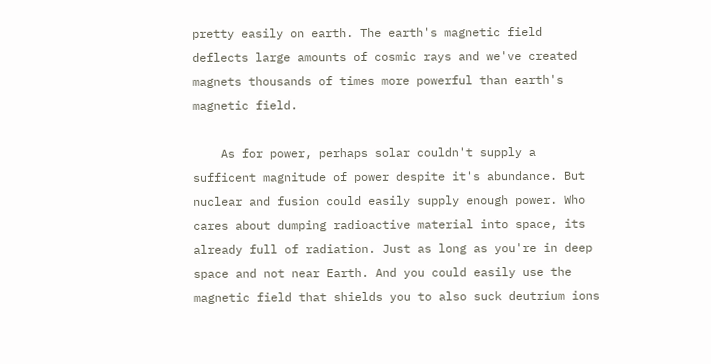pretty easily on earth. The earth's magnetic field deflects large amounts of cosmic rays and we've created magnets thousands of times more powerful than earth's magnetic field.

    As for power, perhaps solar couldn't supply a sufficent magnitude of power despite it's abundance. But nuclear and fusion could easily supply enough power. Who cares about dumping radioactive material into space, its already full of radiation. Just as long as you're in deep space and not near Earth. And you could easily use the magnetic field that shields you to also suck deutrium ions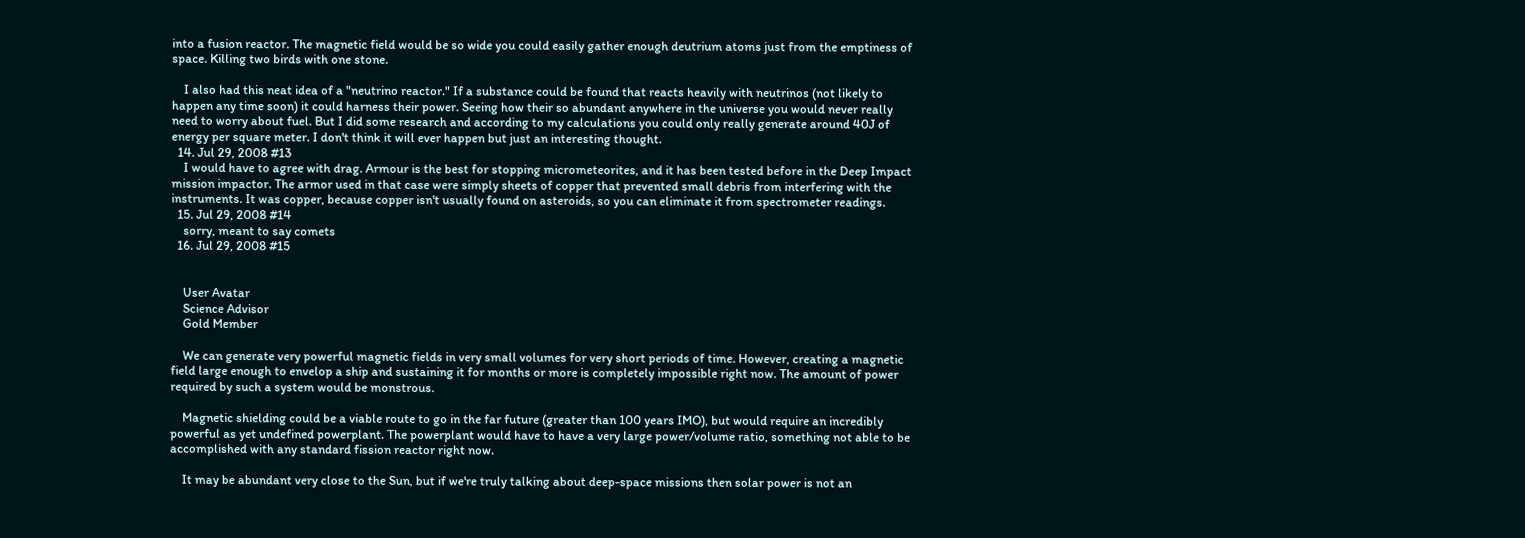into a fusion reactor. The magnetic field would be so wide you could easily gather enough deutrium atoms just from the emptiness of space. Killing two birds with one stone.

    I also had this neat idea of a "neutrino reactor." If a substance could be found that reacts heavily with neutrinos (not likely to happen any time soon) it could harness their power. Seeing how their so abundant anywhere in the universe you would never really need to worry about fuel. But I did some research and according to my calculations you could only really generate around 40J of energy per square meter. I don't think it will ever happen but just an interesting thought.
  14. Jul 29, 2008 #13
    I would have to agree with drag. Armour is the best for stopping micrometeorites, and it has been tested before in the Deep Impact mission impactor. The armor used in that case were simply sheets of copper that prevented small debris from interfering with the instruments. It was copper, because copper isn't usually found on asteroids, so you can eliminate it from spectrometer readings.
  15. Jul 29, 2008 #14
    sorry, meant to say comets
  16. Jul 29, 2008 #15


    User Avatar
    Science Advisor
    Gold Member

    We can generate very powerful magnetic fields in very small volumes for very short periods of time. However, creating a magnetic field large enough to envelop a ship and sustaining it for months or more is completely impossible right now. The amount of power required by such a system would be monstrous.

    Magnetic shielding could be a viable route to go in the far future (greater than 100 years IMO), but would require an incredibly powerful as yet undefined powerplant. The powerplant would have to have a very large power/volume ratio, something not able to be accomplished with any standard fission reactor right now.

    It may be abundant very close to the Sun, but if we're truly talking about deep-space missions then solar power is not an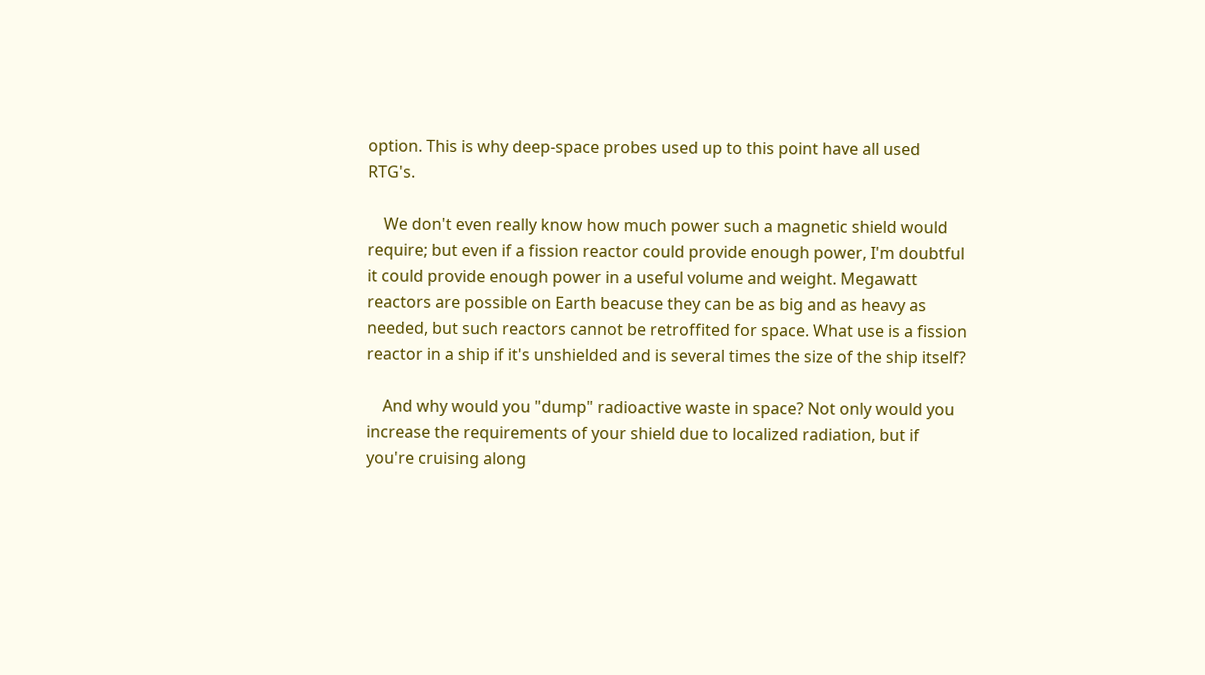option. This is why deep-space probes used up to this point have all used RTG's.

    We don't even really know how much power such a magnetic shield would require; but even if a fission reactor could provide enough power, I'm doubtful it could provide enough power in a useful volume and weight. Megawatt reactors are possible on Earth beacuse they can be as big and as heavy as needed, but such reactors cannot be retroffited for space. What use is a fission reactor in a ship if it's unshielded and is several times the size of the ship itself?

    And why would you "dump" radioactive waste in space? Not only would you increase the requirements of your shield due to localized radiation, but if you're cruising along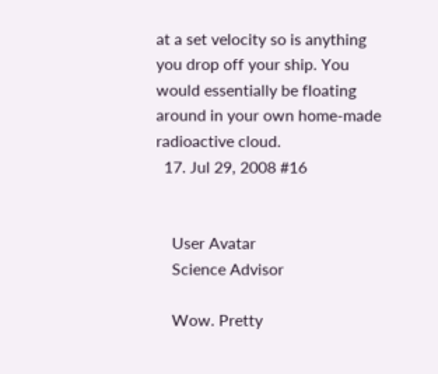at a set velocity so is anything you drop off your ship. You would essentially be floating around in your own home-made radioactive cloud.
  17. Jul 29, 2008 #16


    User Avatar
    Science Advisor

    Wow. Pretty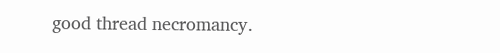good thread necromancy.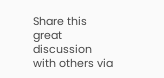Share this great discussion with others via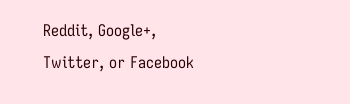Reddit, Google+, Twitter, or Facebook